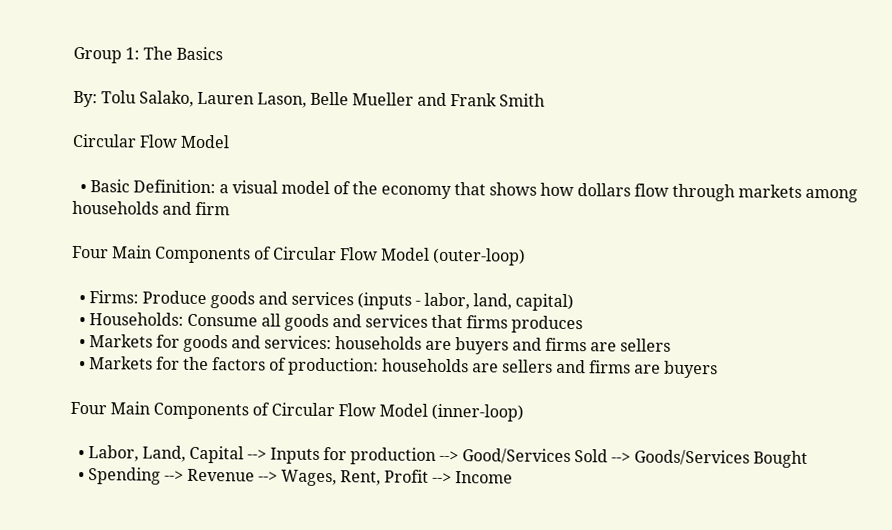Group 1: The Basics

By: Tolu Salako, Lauren Lason, Belle Mueller and Frank Smith

Circular Flow Model

  • Basic Definition: a visual model of the economy that shows how dollars flow through markets among households and firm

Four Main Components of Circular Flow Model (outer-loop)

  • Firms: Produce goods and services (inputs - labor, land, capital)
  • Households: Consume all goods and services that firms produces
  • Markets for goods and services: households are buyers and firms are sellers
  • Markets for the factors of production: households are sellers and firms are buyers

Four Main Components of Circular Flow Model (inner-loop)

  • Labor, Land, Capital --> Inputs for production --> Good/Services Sold --> Goods/Services Bought
  • Spending --> Revenue --> Wages, Rent, Profit --> Income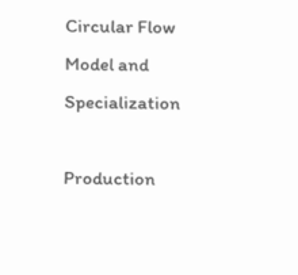Circular Flow Model and Specialization

Production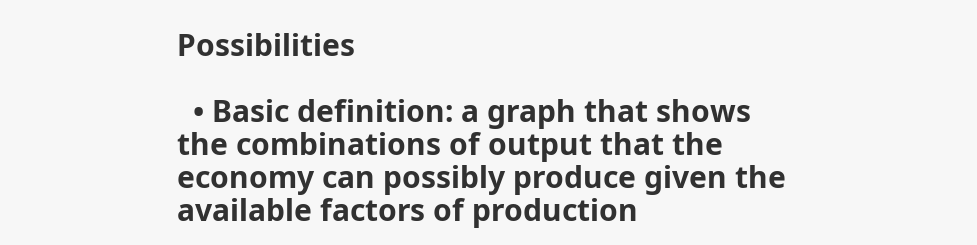Possibilities

  • Basic definition: a graph that shows the combinations of output that the economy can possibly produce given the available factors of production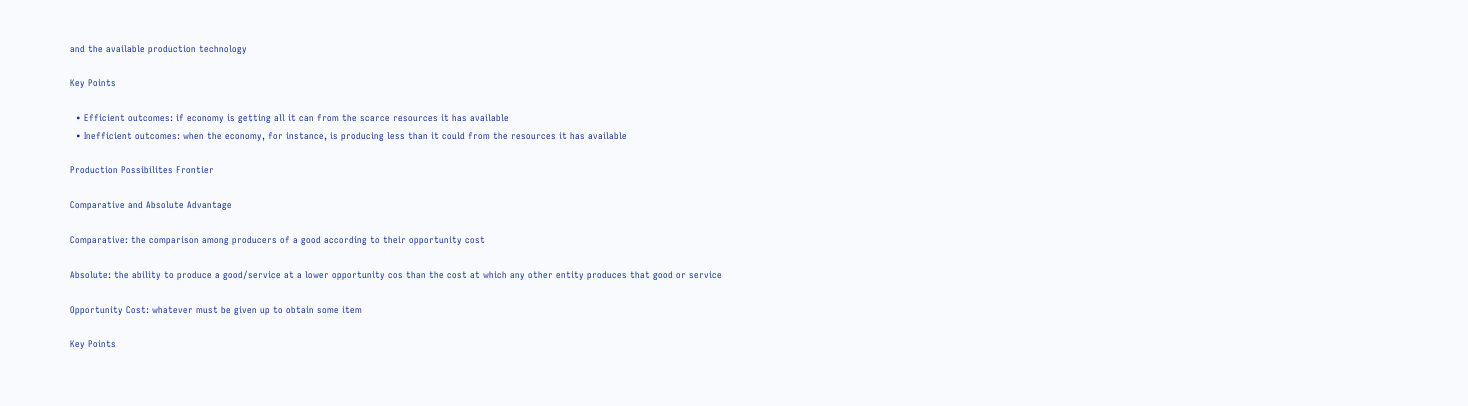and the available production technology

Key Points

  • Efficient outcomes: if economy is getting all it can from the scarce resources it has available
  • Inefficient outcomes: when the economy, for instance, is producing less than it could from the resources it has available

Production Possibilites Frontier

Comparative and Absolute Advantage

Comparative: the comparison among producers of a good according to their opportunity cost

Absolute: the ability to produce a good/service at a lower opportunity cos than the cost at which any other entity produces that good or service

Opportunity Cost: whatever must be given up to obtain some item

Key Points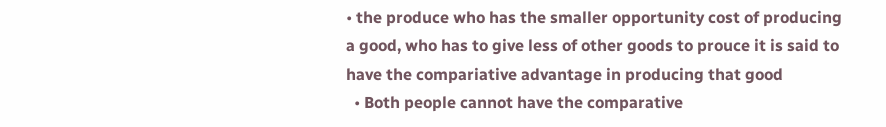• the produce who has the smaller opportunity cost of producing a good, who has to give less of other goods to prouce it is said to have the compariative advantage in producing that good
  • Both people cannot have the comparative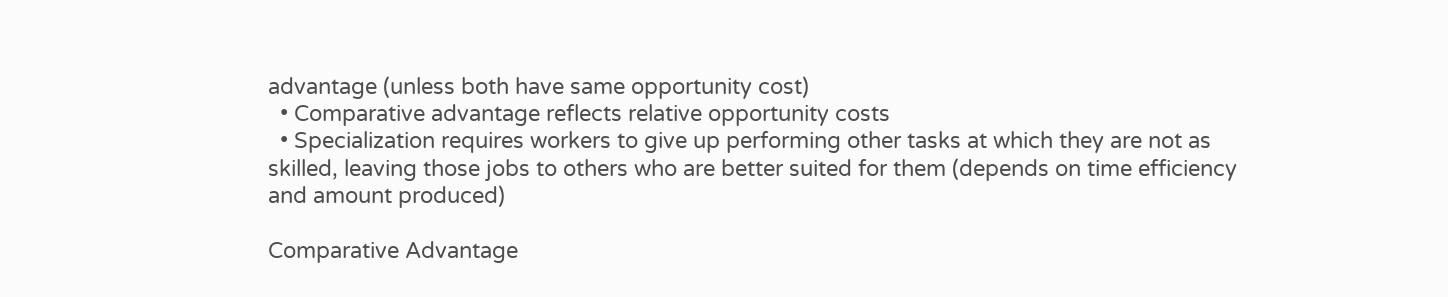advantage (unless both have same opportunity cost)
  • Comparative advantage reflects relative opportunity costs
  • Specialization requires workers to give up performing other tasks at which they are not as skilled, leaving those jobs to others who are better suited for them (depends on time efficiency and amount produced)

Comparative Advantage